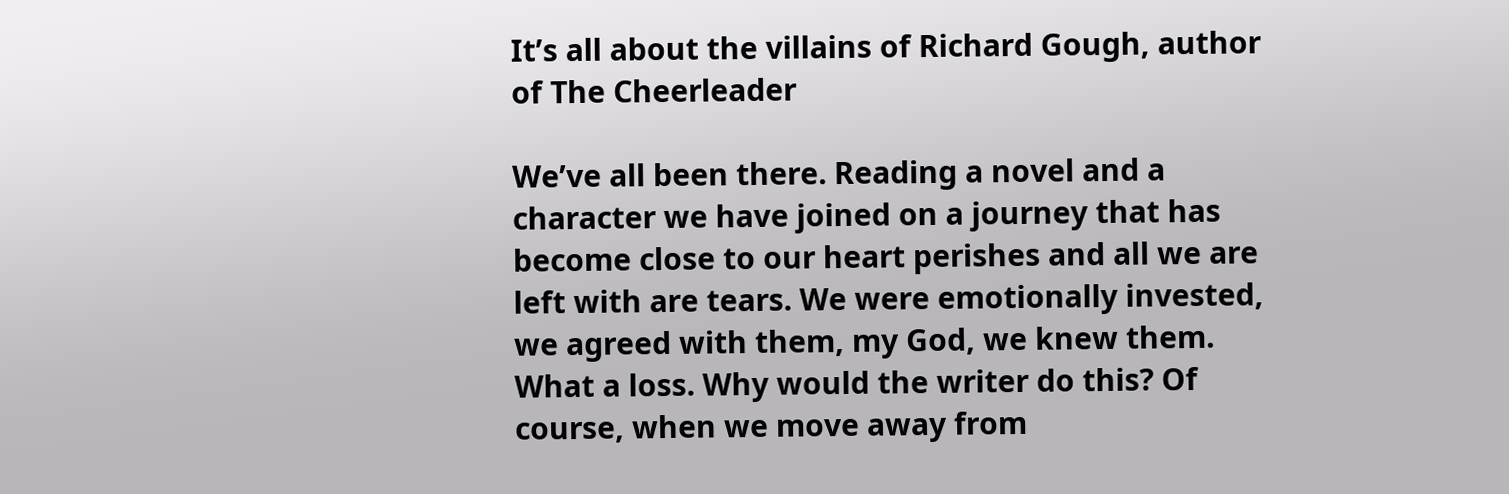It’s all about the villains of Richard Gough, author of The Cheerleader

We’ve all been there. Reading a novel and a character we have joined on a journey that has become close to our heart perishes and all we are left with are tears. We were emotionally invested, we agreed with them, my God, we knew them. What a loss. Why would the writer do this? Of course, when we move away from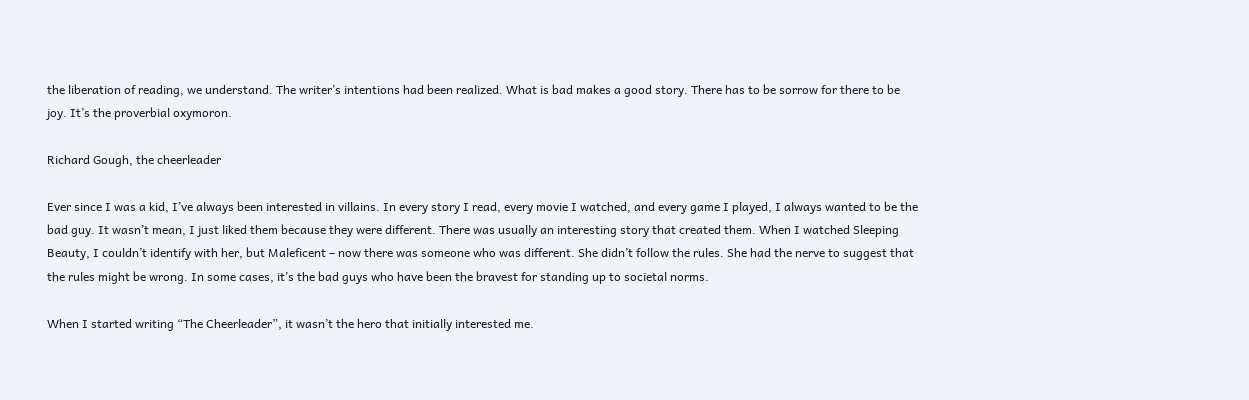the liberation of reading, we understand. The writer’s intentions had been realized. What is bad makes a good story. There has to be sorrow for there to be joy. It’s the proverbial oxymoron.

Richard Gough, the cheerleader

Ever since I was a kid, I’ve always been interested in villains. In every story I read, every movie I watched, and every game I played, I always wanted to be the bad guy. It wasn’t mean, I just liked them because they were different. There was usually an interesting story that created them. When I watched Sleeping Beauty, I couldn’t identify with her, but Maleficent – now there was someone who was different. She didn’t follow the rules. She had the nerve to suggest that the rules might be wrong. In some cases, it’s the bad guys who have been the bravest for standing up to societal norms.

When I started writing “The Cheerleader”, it wasn’t the hero that initially interested me.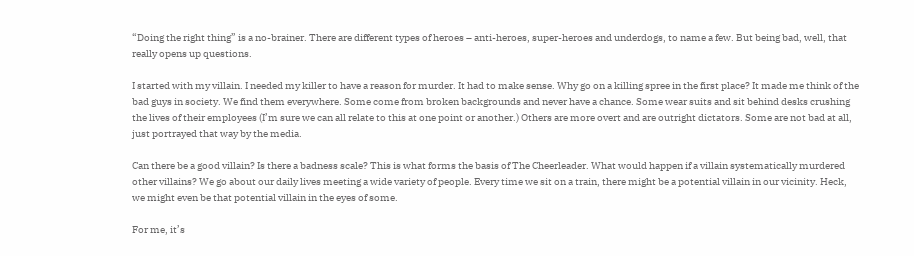“Doing the right thing” is a no-brainer. There are different types of heroes – anti-heroes, super-heroes and underdogs, to name a few. But being bad, well, that really opens up questions.

I started with my villain. I needed my killer to have a reason for murder. It had to make sense. Why go on a killing spree in the first place? It made me think of the bad guys in society. We find them everywhere. Some come from broken backgrounds and never have a chance. Some wear suits and sit behind desks crushing the lives of their employees (I’m sure we can all relate to this at one point or another.) Others are more overt and are outright dictators. Some are not bad at all, just portrayed that way by the media.

Can there be a good villain? Is there a badness scale? This is what forms the basis of The Cheerleader. What would happen if a villain systematically murdered other villains? We go about our daily lives meeting a wide variety of people. Every time we sit on a train, there might be a potential villain in our vicinity. Heck, we might even be that potential villain in the eyes of some.

For me, it’s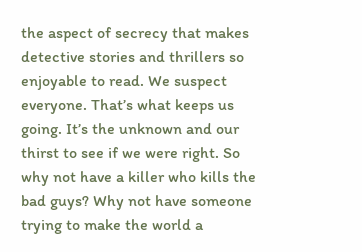the aspect of secrecy that makes detective stories and thrillers so enjoyable to read. We suspect everyone. That’s what keeps us going. It’s the unknown and our thirst to see if we were right. So why not have a killer who kills the bad guys? Why not have someone trying to make the world a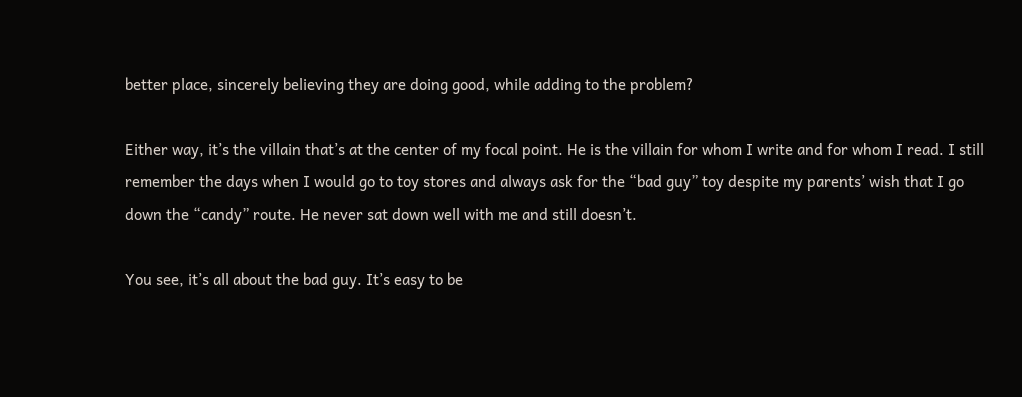better place, sincerely believing they are doing good, while adding to the problem?

Either way, it’s the villain that’s at the center of my focal point. He is the villain for whom I write and for whom I read. I still remember the days when I would go to toy stores and always ask for the “bad guy” toy despite my parents’ wish that I go down the “candy” route. He never sat down well with me and still doesn’t.

You see, it’s all about the bad guy. It’s easy to be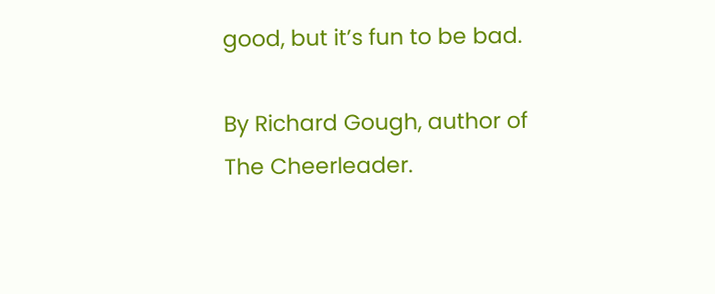good, but it’s fun to be bad.

By Richard Gough, author of The Cheerleader.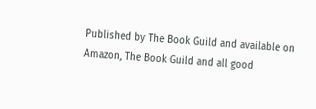Published by The Book Guild and available on Amazon, The Book Guild and all good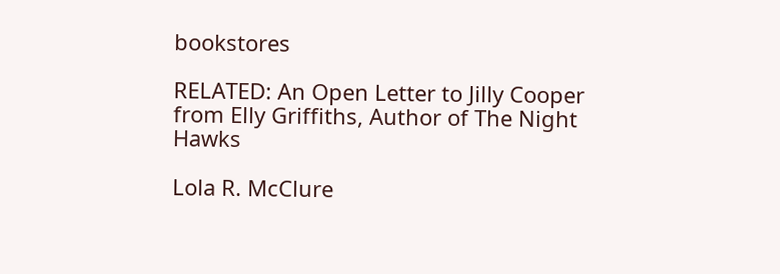bookstores

RELATED: An Open Letter to Jilly Cooper from Elly Griffiths, Author of The Night Hawks

Lola R. McClure